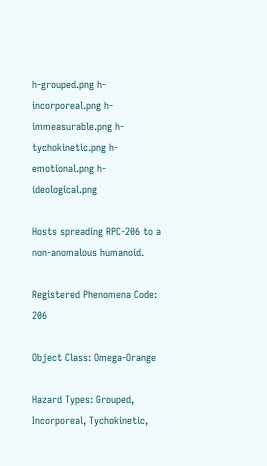h-grouped.png h-incorporeal.png h-immeasurable.png h-tychokinetic.png h-emotional.png h-ideological.png

Hosts spreading RPC-206 to a non-anomalous humanoid.

Registered Phenomena Code: 206

Object Class: Omega-Orange

Hazard Types: Grouped, Incorporeal, Tychokinetic,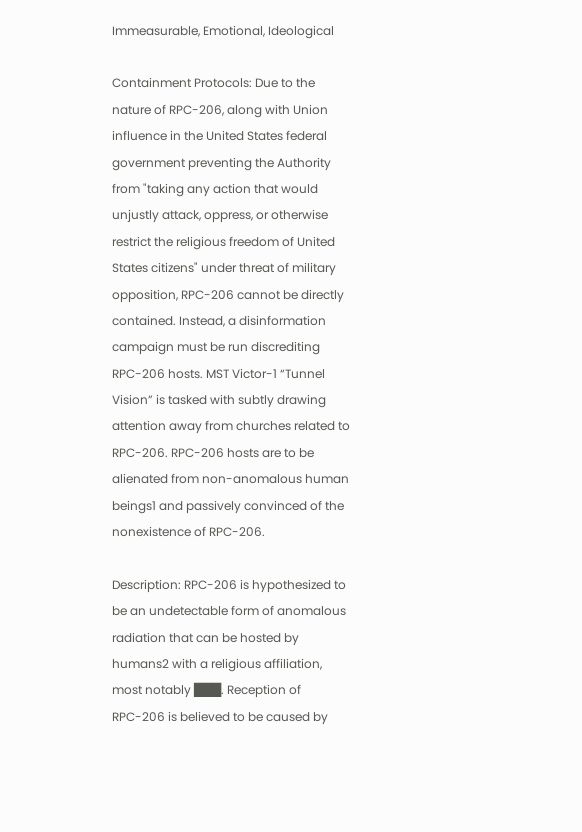Immeasurable, Emotional, Ideological

Containment Protocols: Due to the nature of RPC-206, along with Union influence in the United States federal government preventing the Authority from "taking any action that would unjustly attack, oppress, or otherwise restrict the religious freedom of United States citizens" under threat of military opposition, RPC-206 cannot be directly contained. Instead, a disinformation campaign must be run discrediting RPC-206 hosts. MST Victor-1 “Tunnel Vision” is tasked with subtly drawing attention away from churches related to RPC-206. RPC-206 hosts are to be alienated from non-anomalous human beings1 and passively convinced of the nonexistence of RPC-206.

Description: RPC-206 is hypothesized to be an undetectable form of anomalous radiation that can be hosted by humans2 with a religious affiliation, most notably ███. Reception of RPC-206 is believed to be caused by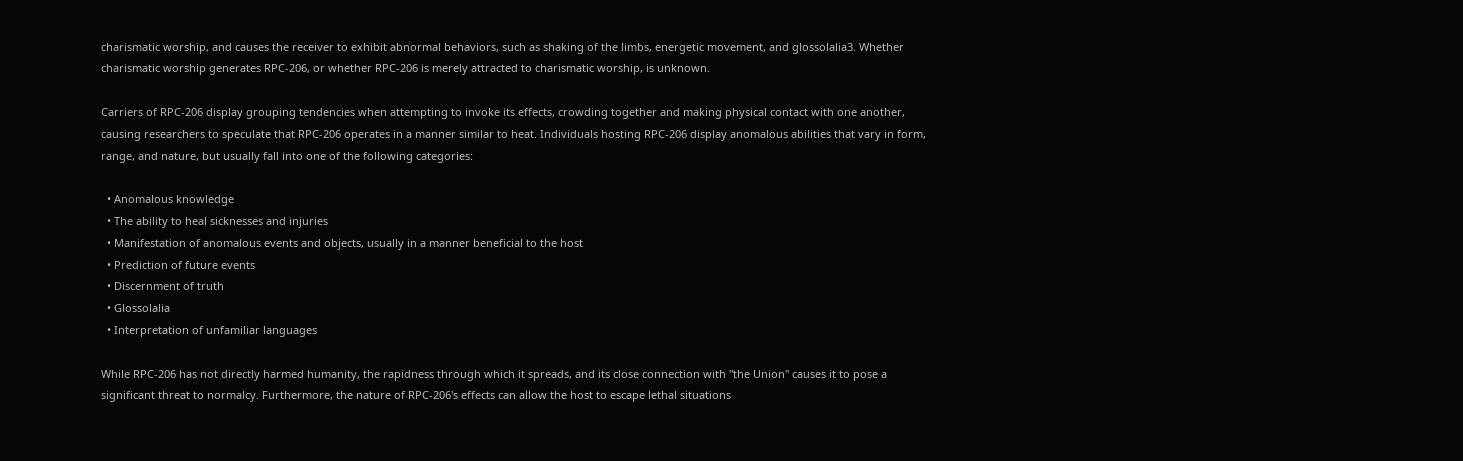charismatic worship, and causes the receiver to exhibit abnormal behaviors, such as shaking of the limbs, energetic movement, and glossolalia3. Whether charismatic worship generates RPC-206, or whether RPC-206 is merely attracted to charismatic worship, is unknown.

Carriers of RPC-206 display grouping tendencies when attempting to invoke its effects, crowding together and making physical contact with one another, causing researchers to speculate that RPC-206 operates in a manner similar to heat. Individuals hosting RPC-206 display anomalous abilities that vary in form, range, and nature, but usually fall into one of the following categories:

  • Anomalous knowledge
  • The ability to heal sicknesses and injuries
  • Manifestation of anomalous events and objects, usually in a manner beneficial to the host
  • Prediction of future events
  • Discernment of truth
  • Glossolalia
  • Interpretation of unfamiliar languages

While RPC-206 has not directly harmed humanity, the rapidness through which it spreads, and its close connection with "the Union" causes it to pose a significant threat to normalcy. Furthermore, the nature of RPC-206's effects can allow the host to escape lethal situations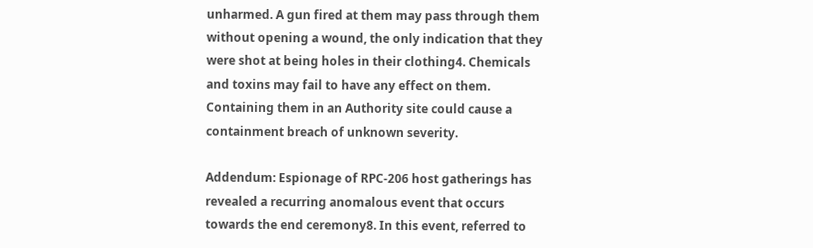unharmed. A gun fired at them may pass through them without opening a wound, the only indication that they were shot at being holes in their clothing4. Chemicals and toxins may fail to have any effect on them. Containing them in an Authority site could cause a containment breach of unknown severity.

Addendum: Espionage of RPC-206 host gatherings has revealed a recurring anomalous event that occurs towards the end ceremony8. In this event, referred to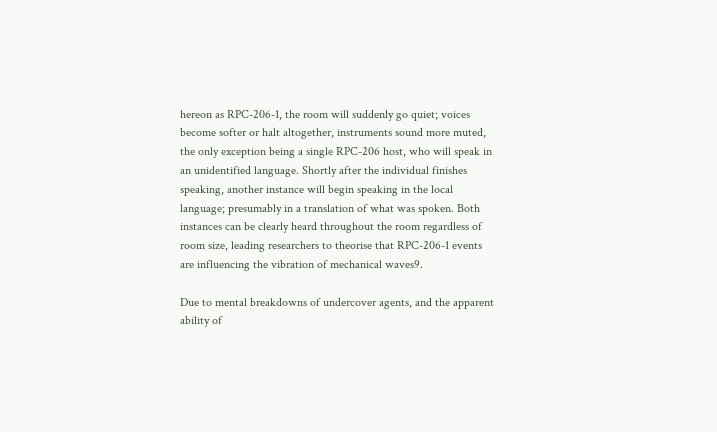hereon as RPC-206-1, the room will suddenly go quiet; voices become softer or halt altogether, instruments sound more muted, the only exception being a single RPC-206 host, who will speak in an unidentified language. Shortly after the individual finishes speaking, another instance will begin speaking in the local language; presumably in a translation of what was spoken. Both instances can be clearly heard throughout the room regardless of room size, leading researchers to theorise that RPC-206-1 events are influencing the vibration of mechanical waves9.

Due to mental breakdowns of undercover agents, and the apparent ability of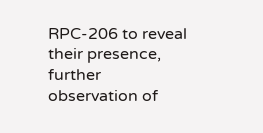RPC-206 to reveal their presence, further observation of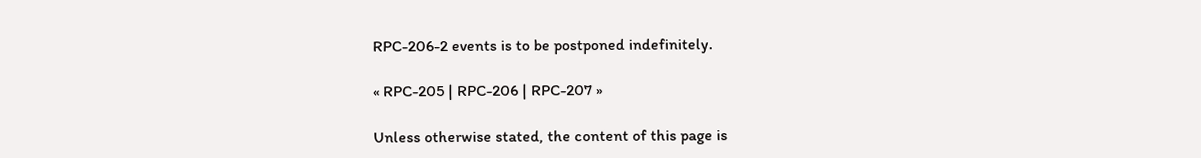RPC-206-2 events is to be postponed indefinitely.

« RPC-205 | RPC-206 | RPC-207 »

Unless otherwise stated, the content of this page is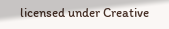licensed under Creative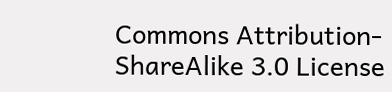Commons Attribution-ShareAlike 3.0 License